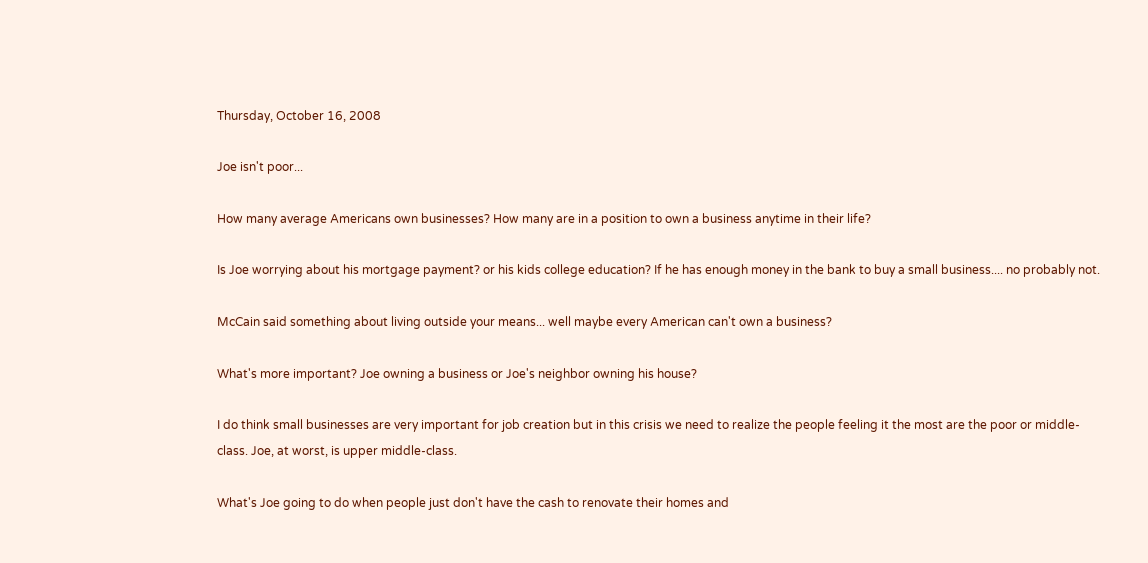Thursday, October 16, 2008

Joe isn't poor...

How many average Americans own businesses? How many are in a position to own a business anytime in their life?

Is Joe worrying about his mortgage payment? or his kids college education? If he has enough money in the bank to buy a small business.... no probably not.

McCain said something about living outside your means... well maybe every American can't own a business?

What's more important? Joe owning a business or Joe's neighbor owning his house?

I do think small businesses are very important for job creation but in this crisis we need to realize the people feeling it the most are the poor or middle-class. Joe, at worst, is upper middle-class.

What's Joe going to do when people just don't have the cash to renovate their homes and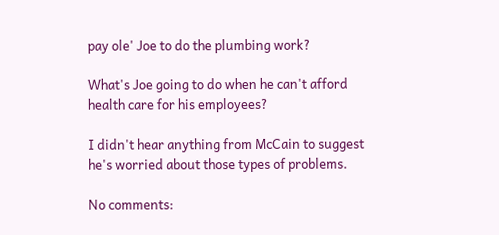pay ole' Joe to do the plumbing work?

What's Joe going to do when he can't afford health care for his employees?

I didn't hear anything from McCain to suggest he's worried about those types of problems.

No comments: